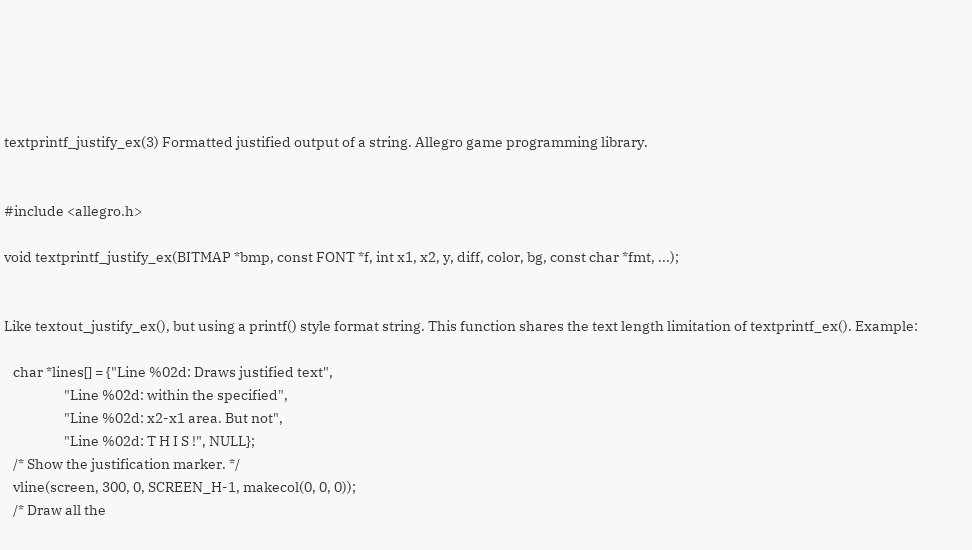textprintf_justify_ex(3) Formatted justified output of a string. Allegro game programming library.


#include <allegro.h>

void textprintf_justify_ex(BITMAP *bmp, const FONT *f, int x1, x2, y, diff, color, bg, const char *fmt, ...);


Like textout_justify_ex(), but using a printf() style format string. This function shares the text length limitation of textprintf_ex(). Example:

   char *lines[] = {"Line %02d: Draws justified text",
                    "Line %02d: within the specified",
                    "Line %02d: x2-x1 area. But not",
                    "Line %02d: T H I S !", NULL};
   /* Show the justification marker. */
   vline(screen, 300, 0, SCREEN_H-1, makecol(0, 0, 0));
   /* Draw all the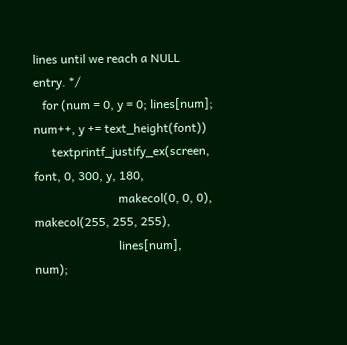lines until we reach a NULL entry. */
   for (num = 0, y = 0; lines[num]; num++, y += text_height(font))
      textprintf_justify_ex(screen, font, 0, 300, y, 180,
                            makecol(0, 0, 0), makecol(255, 255, 255),
                            lines[num], num);